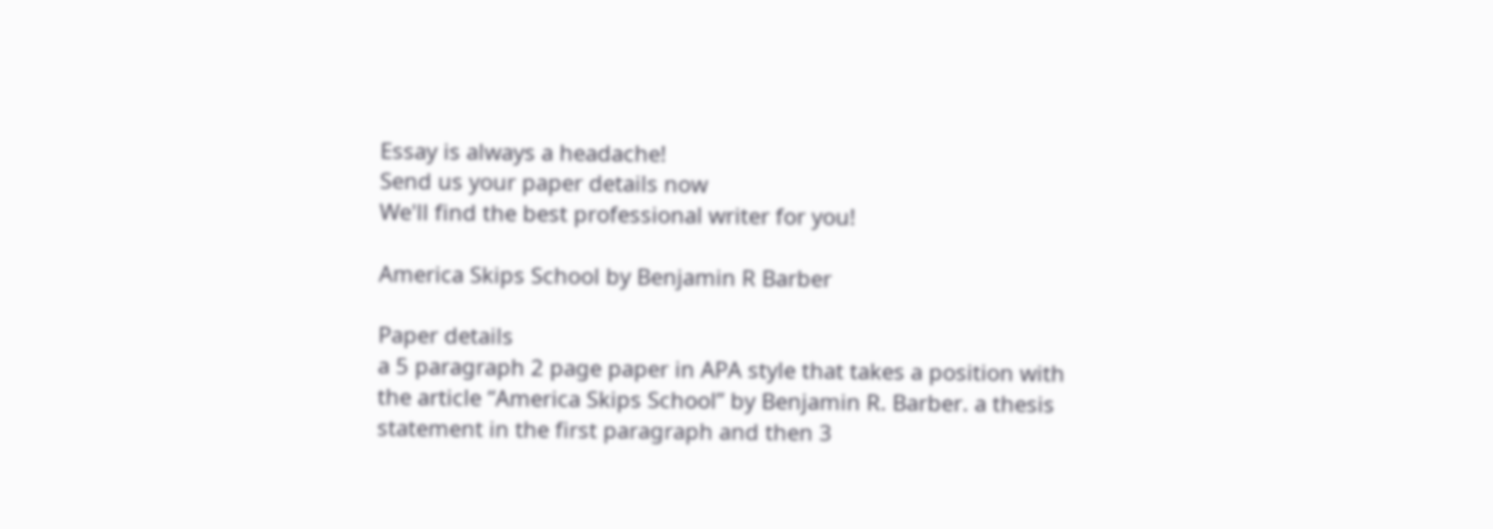Essay is always a headache!
Send us your paper details now
We'll find the best professional writer for you!

America Skips School by Benjamin R Barber

Paper details
a 5 paragraph 2 page paper in APA style that takes a position with the article “America Skips School” by Benjamin R. Barber. a thesis statement in the first paragraph and then 3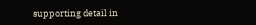supporting detail in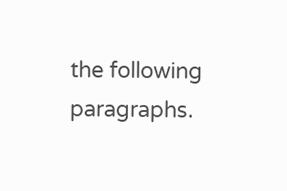the following paragraphs.